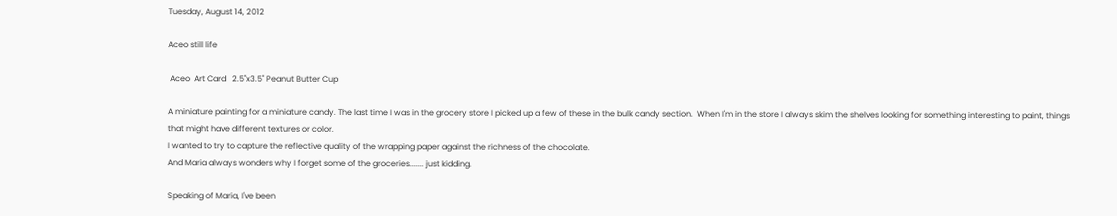Tuesday, August 14, 2012

Aceo still life

 Aceo  Art Card   2.5"x3.5" Peanut Butter Cup

A miniature painting for a miniature candy. The last time I was in the grocery store I picked up a few of these in the bulk candy section.  When I'm in the store I always skim the shelves looking for something interesting to paint, things that might have different textures or color.
I wanted to try to capture the reflective quality of the wrapping paper against the richness of the chocolate.
And Maria always wonders why I forget some of the groceries....... just kidding.

Speaking of Maria, I've been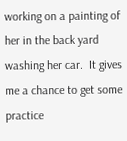working on a painting of her in the back yard washing her car.  It gives me a chance to get some practice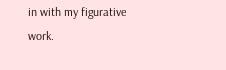in with my figurative work.